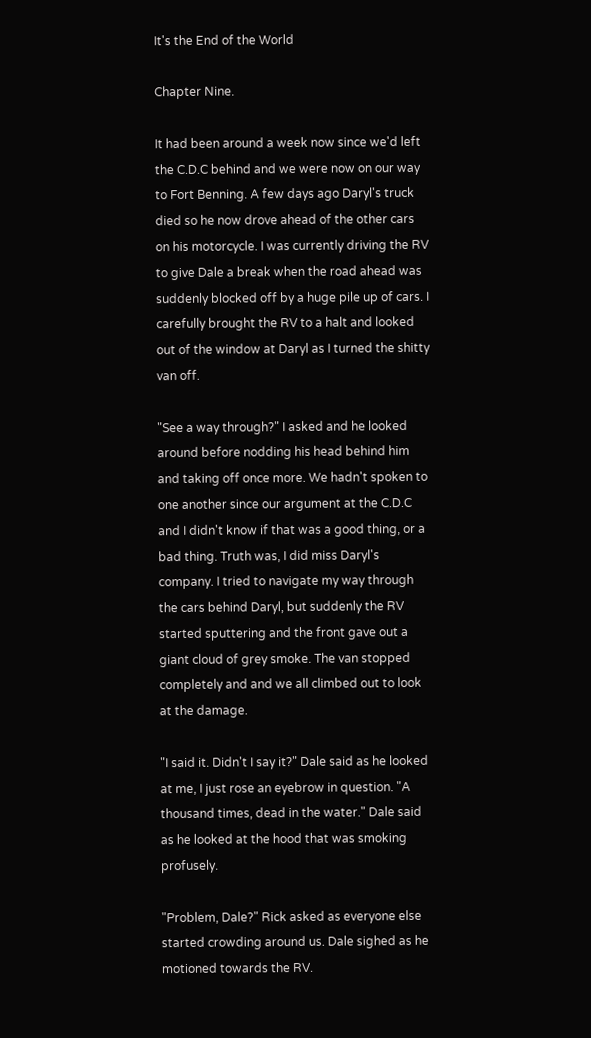It's the End of the World

Chapter Nine.

It had been around a week now since we'd left the C.D.C behind and we were now on our way to Fort Benning. A few days ago Daryl's truck died so he now drove ahead of the other cars on his motorcycle. I was currently driving the RV to give Dale a break when the road ahead was suddenly blocked off by a huge pile up of cars. I carefully brought the RV to a halt and looked out of the window at Daryl as I turned the shitty van off.

"See a way through?" I asked and he looked around before nodding his head behind him and taking off once more. We hadn't spoken to one another since our argument at the C.D.C and I didn't know if that was a good thing, or a bad thing. Truth was, I did miss Daryl's company. I tried to navigate my way through the cars behind Daryl, but suddenly the RV started sputtering and the front gave out a giant cloud of grey smoke. The van stopped completely and and we all climbed out to look at the damage.

"I said it. Didn't I say it?" Dale said as he looked at me, I just rose an eyebrow in question. "A thousand times, dead in the water." Dale said as he looked at the hood that was smoking profusely.

"Problem, Dale?" Rick asked as everyone else started crowding around us. Dale sighed as he motioned towards the RV.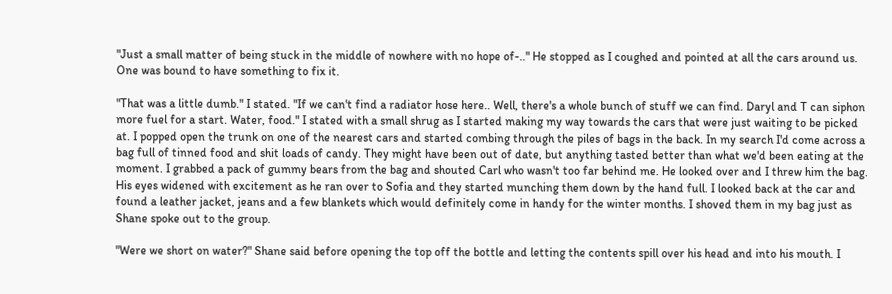"Just a small matter of being stuck in the middle of nowhere with no hope of-.." He stopped as I coughed and pointed at all the cars around us. One was bound to have something to fix it.

"That was a little dumb." I stated. "If we can't find a radiator hose here.. Well, there's a whole bunch of stuff we can find. Daryl and T can siphon more fuel for a start. Water, food." I stated with a small shrug as I started making my way towards the cars that were just waiting to be picked at. I popped open the trunk on one of the nearest cars and started combing through the piles of bags in the back. In my search I'd come across a bag full of tinned food and shit loads of candy. They might have been out of date, but anything tasted better than what we'd been eating at the moment. I grabbed a pack of gummy bears from the bag and shouted Carl who wasn't too far behind me. He looked over and I threw him the bag. His eyes widened with excitement as he ran over to Sofia and they started munching them down by the hand full. I looked back at the car and found a leather jacket, jeans and a few blankets which would definitely come in handy for the winter months. I shoved them in my bag just as Shane spoke out to the group.

"Were we short on water?" Shane said before opening the top off the bottle and letting the contents spill over his head and into his mouth. I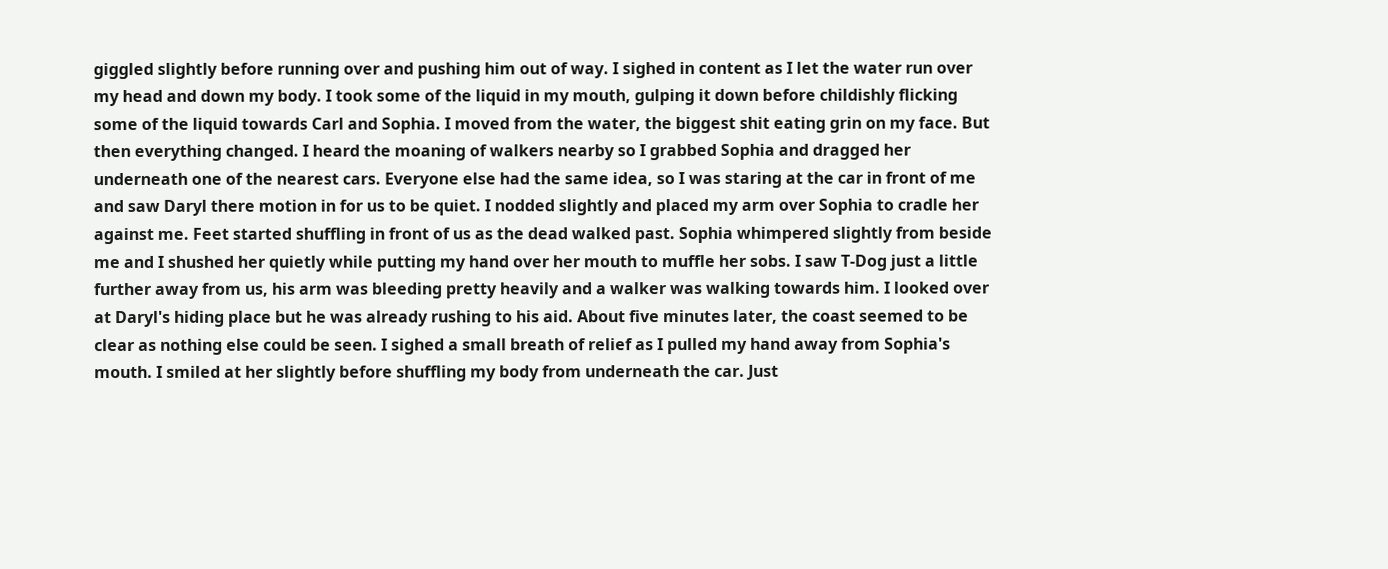giggled slightly before running over and pushing him out of way. I sighed in content as I let the water run over my head and down my body. I took some of the liquid in my mouth, gulping it down before childishly flicking some of the liquid towards Carl and Sophia. I moved from the water, the biggest shit eating grin on my face. But then everything changed. I heard the moaning of walkers nearby so I grabbed Sophia and dragged her underneath one of the nearest cars. Everyone else had the same idea, so I was staring at the car in front of me and saw Daryl there motion in for us to be quiet. I nodded slightly and placed my arm over Sophia to cradle her against me. Feet started shuffling in front of us as the dead walked past. Sophia whimpered slightly from beside me and I shushed her quietly while putting my hand over her mouth to muffle her sobs. I saw T-Dog just a little further away from us, his arm was bleeding pretty heavily and a walker was walking towards him. I looked over at Daryl's hiding place but he was already rushing to his aid. About five minutes later, the coast seemed to be clear as nothing else could be seen. I sighed a small breath of relief as I pulled my hand away from Sophia's mouth. I smiled at her slightly before shuffling my body from underneath the car. Just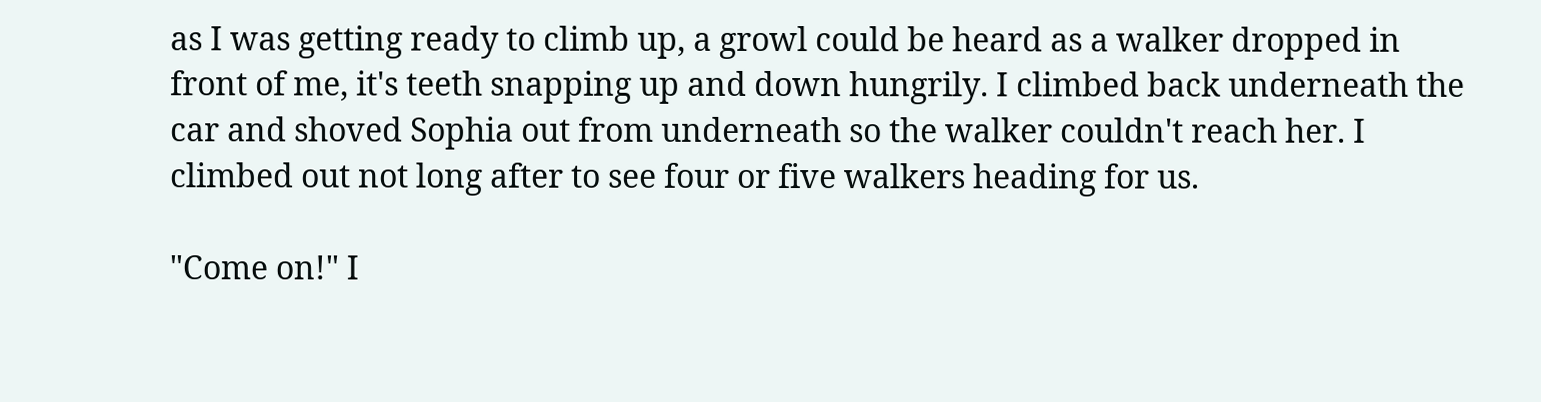as I was getting ready to climb up, a growl could be heard as a walker dropped in front of me, it's teeth snapping up and down hungrily. I climbed back underneath the car and shoved Sophia out from underneath so the walker couldn't reach her. I climbed out not long after to see four or five walkers heading for us.

"Come on!" I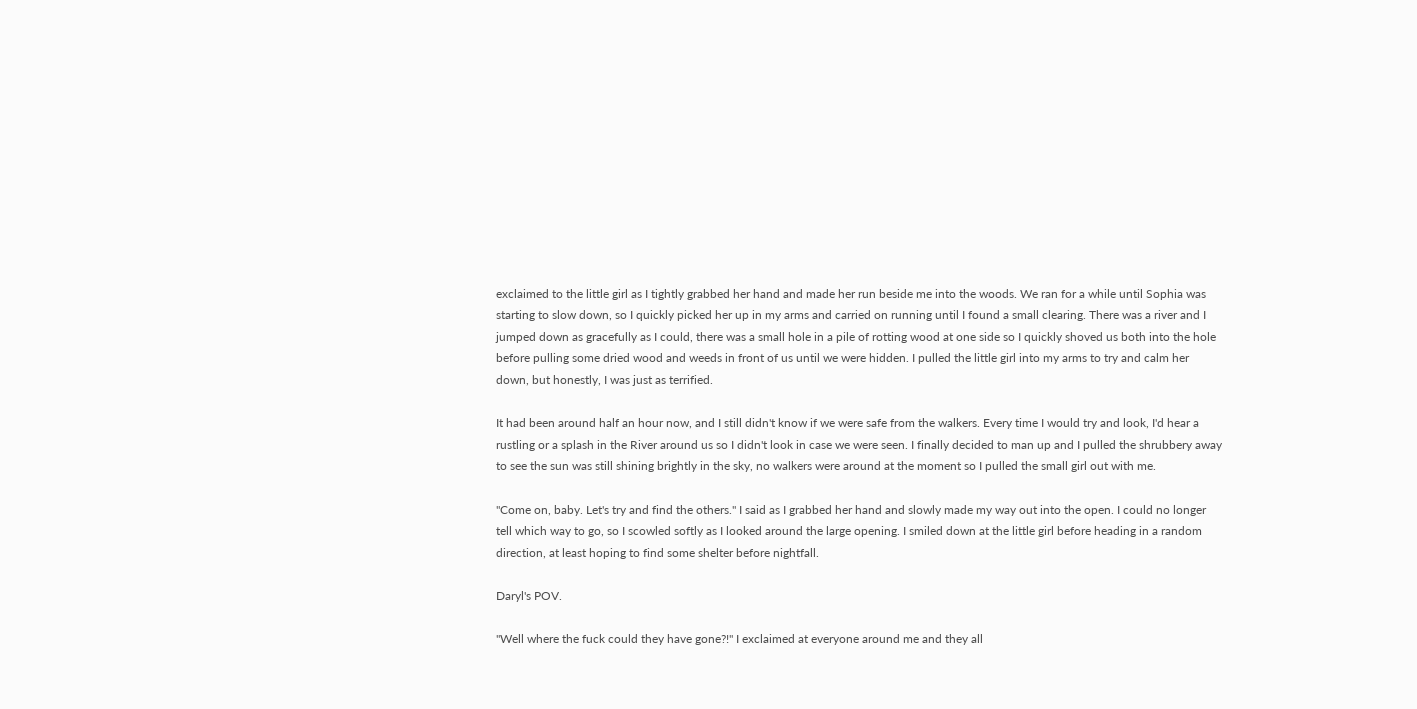exclaimed to the little girl as I tightly grabbed her hand and made her run beside me into the woods. We ran for a while until Sophia was starting to slow down, so I quickly picked her up in my arms and carried on running until I found a small clearing. There was a river and I jumped down as gracefully as I could, there was a small hole in a pile of rotting wood at one side so I quickly shoved us both into the hole before pulling some dried wood and weeds in front of us until we were hidden. I pulled the little girl into my arms to try and calm her down, but honestly, I was just as terrified.

It had been around half an hour now, and I still didn't know if we were safe from the walkers. Every time I would try and look, I'd hear a rustling or a splash in the River around us so I didn't look in case we were seen. I finally decided to man up and I pulled the shrubbery away to see the sun was still shining brightly in the sky, no walkers were around at the moment so I pulled the small girl out with me.

"Come on, baby. Let's try and find the others." I said as I grabbed her hand and slowly made my way out into the open. I could no longer tell which way to go, so I scowled softly as I looked around the large opening. I smiled down at the little girl before heading in a random direction, at least hoping to find some shelter before nightfall.

Daryl's POV.

"Well where the fuck could they have gone?!" I exclaimed at everyone around me and they all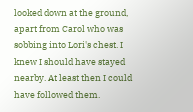looked down at the ground, apart from Carol who was sobbing into Lori's chest. I knew I should have stayed nearby. At least then I could have followed them.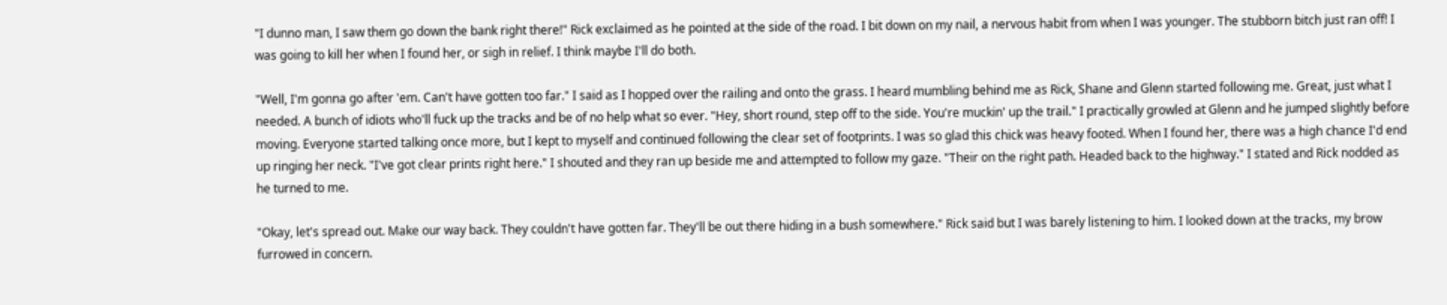"I dunno man, I saw them go down the bank right there!" Rick exclaimed as he pointed at the side of the road. I bit down on my nail, a nervous habit from when I was younger. The stubborn bitch just ran off! I was going to kill her when I found her, or sigh in relief. I think maybe I'll do both.

"Well, I'm gonna go after 'em. Can't have gotten too far." I said as I hopped over the railing and onto the grass. I heard mumbling behind me as Rick, Shane and Glenn started following me. Great, just what I needed. A bunch of idiots who'll fuck up the tracks and be of no help what so ever. "Hey, short round, step off to the side. You're muckin' up the trail." I practically growled at Glenn and he jumped slightly before moving. Everyone started talking once more, but I kept to myself and continued following the clear set of footprints. I was so glad this chick was heavy footed. When I found her, there was a high chance I'd end up ringing her neck. "I've got clear prints right here." I shouted and they ran up beside me and attempted to follow my gaze. "Their on the right path. Headed back to the highway." I stated and Rick nodded as he turned to me.

"Okay, let's spread out. Make our way back. They couldn't have gotten far. They'll be out there hiding in a bush somewhere." Rick said but I was barely listening to him. I looked down at the tracks, my brow furrowed in concern.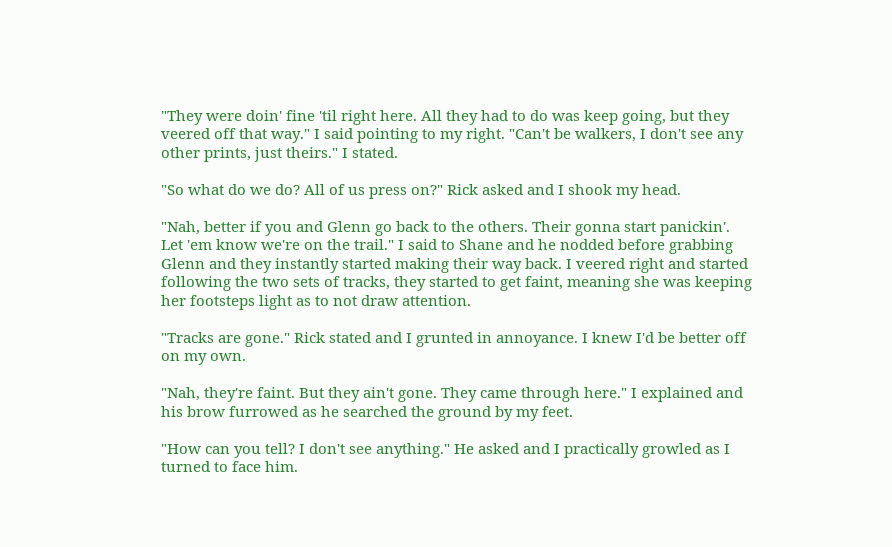"They were doin' fine 'til right here. All they had to do was keep going, but they veered off that way." I said pointing to my right. "Can't be walkers, I don't see any other prints, just theirs." I stated.

"So what do we do? All of us press on?" Rick asked and I shook my head.

"Nah, better if you and Glenn go back to the others. Their gonna start panickin'. Let 'em know we're on the trail." I said to Shane and he nodded before grabbing Glenn and they instantly started making their way back. I veered right and started following the two sets of tracks, they started to get faint, meaning she was keeping her footsteps light as to not draw attention.

"Tracks are gone." Rick stated and I grunted in annoyance. I knew I'd be better off on my own.

"Nah, they're faint. But they ain't gone. They came through here." I explained and his brow furrowed as he searched the ground by my feet.

"How can you tell? I don't see anything." He asked and I practically growled as I turned to face him.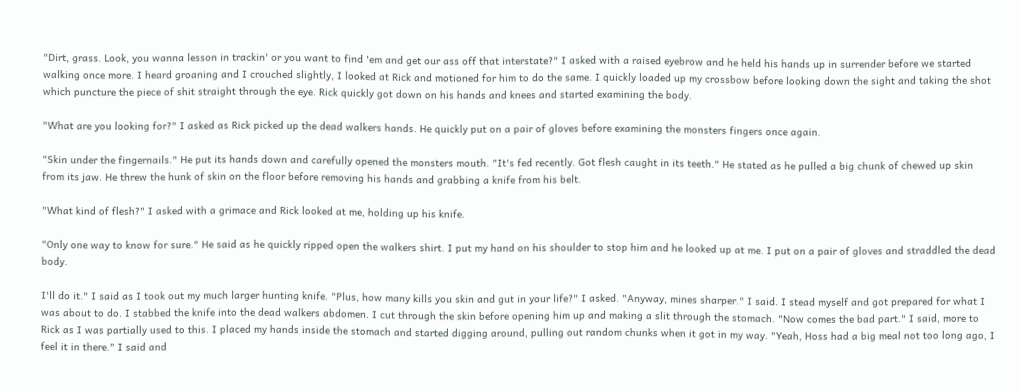"Dirt, grass. Look, you wanna lesson in trackin' or you want to find 'em and get our ass off that interstate?" I asked with a raised eyebrow and he held his hands up in surrender before we started walking once more. I heard groaning and I crouched slightly, I looked at Rick and motioned for him to do the same. I quickly loaded up my crossbow before looking down the sight and taking the shot which puncture the piece of shit straight through the eye. Rick quickly got down on his hands and knees and started examining the body.

"What are you looking for?" I asked as Rick picked up the dead walkers hands. He quickly put on a pair of gloves before examining the monsters fingers once again.

"Skin under the fingernails." He put its hands down and carefully opened the monsters mouth. "It's fed recently. Got flesh caught in its teeth." He stated as he pulled a big chunk of chewed up skin from its jaw. He threw the hunk of skin on the floor before removing his hands and grabbing a knife from his belt.

"What kind of flesh?" I asked with a grimace and Rick looked at me, holding up his knife.

"Only one way to know for sure." He said as he quickly ripped open the walkers shirt. I put my hand on his shoulder to stop him and he looked up at me. I put on a pair of gloves and straddled the dead body.

I'll do it." I said as I took out my much larger hunting knife. "Plus, how many kills you skin and gut in your life?" I asked. "Anyway, mines sharper." I said. I stead myself and got prepared for what I was about to do. I stabbed the knife into the dead walkers abdomen. I cut through the skin before opening him up and making a slit through the stomach. "Now comes the bad part." I said, more to Rick as I was partially used to this. I placed my hands inside the stomach and started digging around, pulling out random chunks when it got in my way. "Yeah, Hoss had a big meal not too long ago, I feel it in there." I said and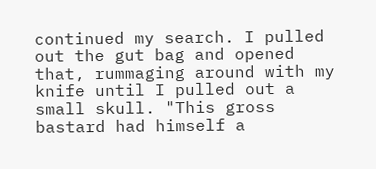continued my search. I pulled out the gut bag and opened that, rummaging around with my knife until I pulled out a small skull. "This gross bastard had himself a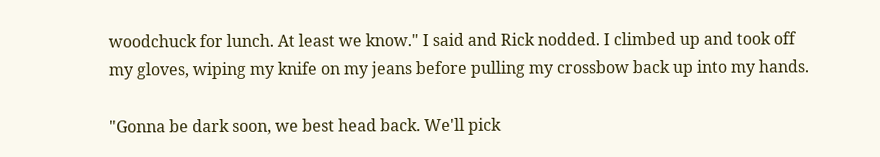woodchuck for lunch. At least we know." I said and Rick nodded. I climbed up and took off my gloves, wiping my knife on my jeans before pulling my crossbow back up into my hands.

"Gonna be dark soon, we best head back. We'll pick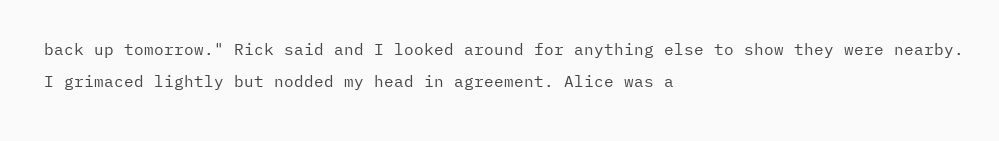back up tomorrow." Rick said and I looked around for anything else to show they were nearby. I grimaced lightly but nodded my head in agreement. Alice was a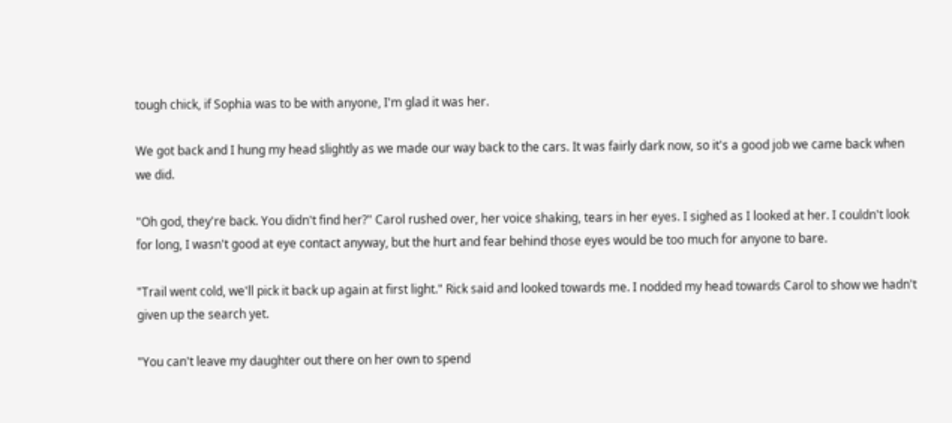tough chick, if Sophia was to be with anyone, I'm glad it was her.

We got back and I hung my head slightly as we made our way back to the cars. It was fairly dark now, so it's a good job we came back when we did.

"Oh god, they're back. You didn't find her?" Carol rushed over, her voice shaking, tears in her eyes. I sighed as I looked at her. I couldn't look for long, I wasn't good at eye contact anyway, but the hurt and fear behind those eyes would be too much for anyone to bare.

"Trail went cold, we'll pick it back up again at first light." Rick said and looked towards me. I nodded my head towards Carol to show we hadn't given up the search yet.

"You can't leave my daughter out there on her own to spend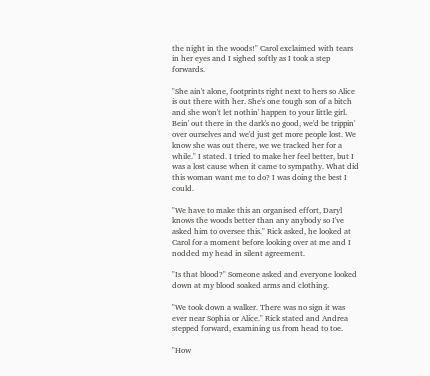the night in the woods!" Carol exclaimed with tears in her eyes and I sighed softly as I took a step forwards.

"She ain't alone, footprints right next to hers so Alice is out there with her. She's one tough son of a bitch and she won't let nothin' happen to your little girl. Bein' out there in the dark's no good, we'd be trippin' over ourselves and we'd just get more people lost. We know she was out there, we we tracked her for a while." I stated. I tried to make her feel better, but I was a lost cause when it came to sympathy. What did this woman want me to do? I was doing the best I could.

"We have to make this an organised effort, Daryl knows the woods better than any anybody so I've asked him to oversee this." Rick asked, he looked at Carol for a moment before looking over at me and I nodded my head in silent agreement.

"Is that blood?" Someone asked and everyone looked down at my blood soaked arms and clothing.

"We took down a walker. There was no sign it was ever near Sophia or Alice." Rick stated and Andrea stepped forward, examining us from head to toe.

"How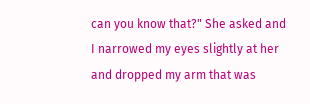can you know that?" She asked and I narrowed my eyes slightly at her and dropped my arm that was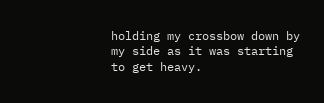holding my crossbow down by my side as it was starting to get heavy.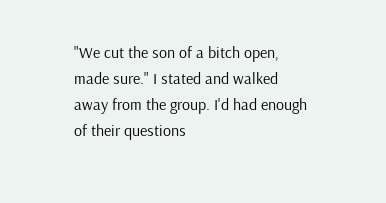"We cut the son of a bitch open, made sure." I stated and walked away from the group. I'd had enough of their questions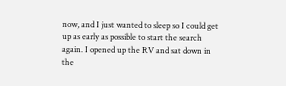now, and I just wanted to sleep so I could get up as early as possible to start the search again. I opened up the RV and sat down in the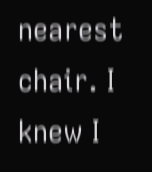nearest chair. I knew I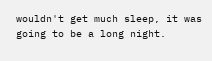wouldn't get much sleep, it was going to be a long night.